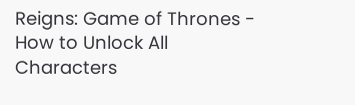Reigns: Game of Thrones - How to Unlock All Characters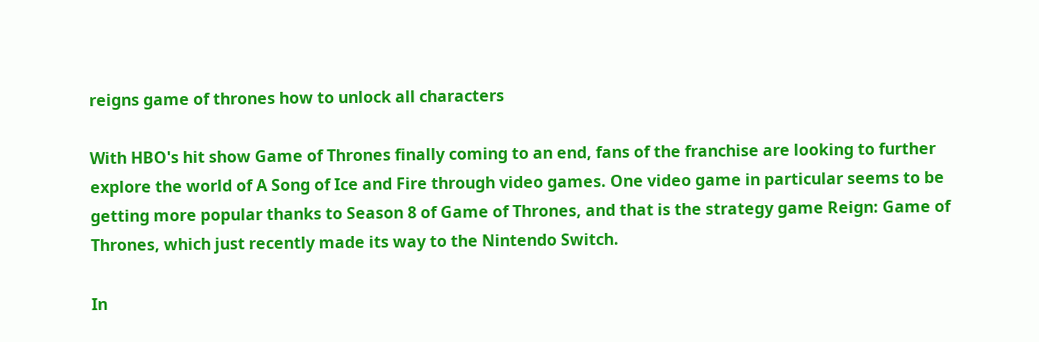reigns game of thrones how to unlock all characters

With HBO's hit show Game of Thrones finally coming to an end, fans of the franchise are looking to further explore the world of A Song of Ice and Fire through video games. One video game in particular seems to be getting more popular thanks to Season 8 of Game of Thrones, and that is the strategy game Reign: Game of Thrones, which just recently made its way to the Nintendo Switch.

In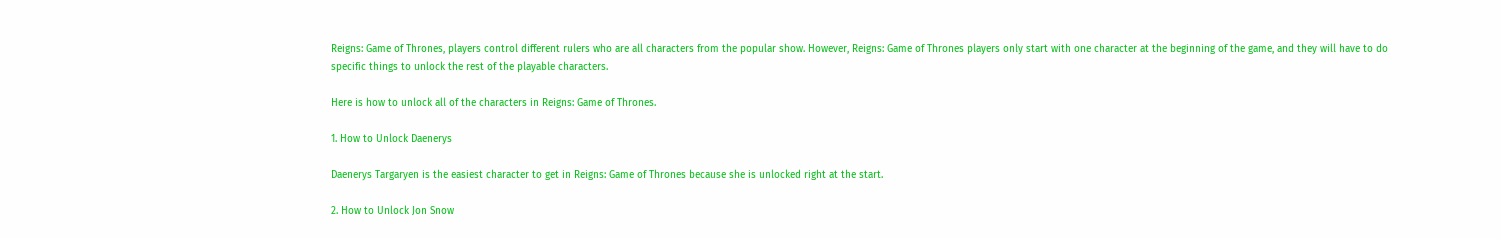Reigns: Game of Thrones, players control different rulers who are all characters from the popular show. However, Reigns: Game of Thrones players only start with one character at the beginning of the game, and they will have to do specific things to unlock the rest of the playable characters.

Here is how to unlock all of the characters in Reigns: Game of Thrones.

1. How to Unlock Daenerys

Daenerys Targaryen is the easiest character to get in Reigns: Game of Thrones because she is unlocked right at the start.

2. How to Unlock Jon Snow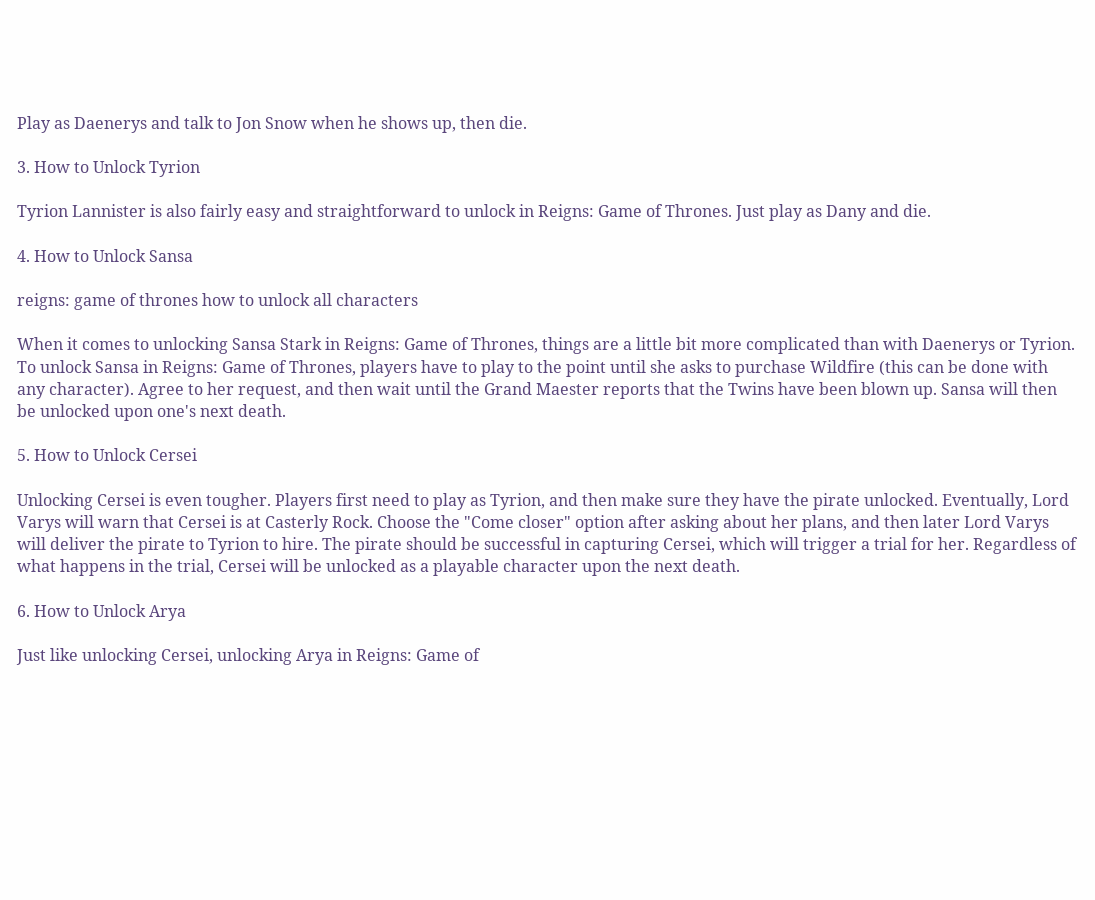Play as Daenerys and talk to Jon Snow when he shows up, then die.

3. How to Unlock Tyrion

Tyrion Lannister is also fairly easy and straightforward to unlock in Reigns: Game of Thrones. Just play as Dany and die.

4. How to Unlock Sansa

reigns: game of thrones how to unlock all characters

When it comes to unlocking Sansa Stark in Reigns: Game of Thrones, things are a little bit more complicated than with Daenerys or Tyrion. To unlock Sansa in Reigns: Game of Thrones, players have to play to the point until she asks to purchase Wildfire (this can be done with any character). Agree to her request, and then wait until the Grand Maester reports that the Twins have been blown up. Sansa will then be unlocked upon one's next death.

5. How to Unlock Cersei

Unlocking Cersei is even tougher. Players first need to play as Tyrion, and then make sure they have the pirate unlocked. Eventually, Lord Varys will warn that Cersei is at Casterly Rock. Choose the "Come closer" option after asking about her plans, and then later Lord Varys will deliver the pirate to Tyrion to hire. The pirate should be successful in capturing Cersei, which will trigger a trial for her. Regardless of what happens in the trial, Cersei will be unlocked as a playable character upon the next death.

6. How to Unlock Arya

Just like unlocking Cersei, unlocking Arya in Reigns: Game of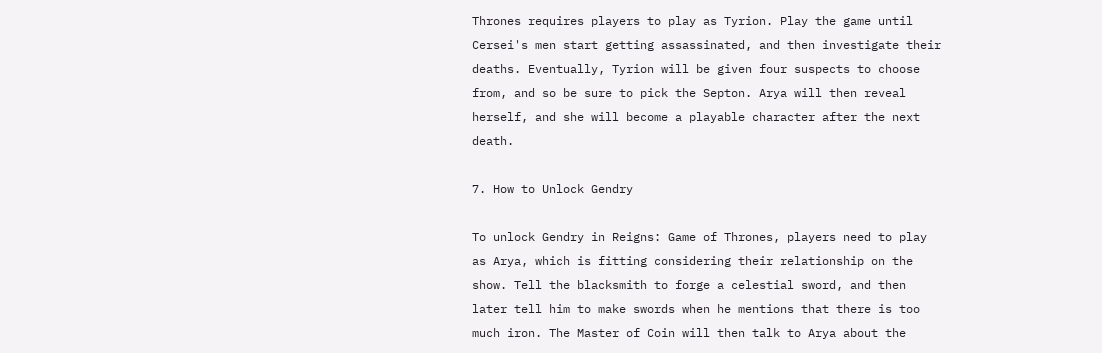Thrones requires players to play as Tyrion. Play the game until Cersei's men start getting assassinated, and then investigate their deaths. Eventually, Tyrion will be given four suspects to choose from, and so be sure to pick the Septon. Arya will then reveal herself, and she will become a playable character after the next death.

7. How to Unlock Gendry

To unlock Gendry in Reigns: Game of Thrones, players need to play as Arya, which is fitting considering their relationship on the show. Tell the blacksmith to forge a celestial sword, and then later tell him to make swords when he mentions that there is too much iron. The Master of Coin will then talk to Arya about the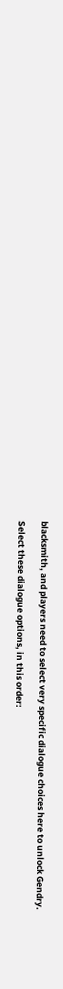blacksmith, and players need to select very specific dialogue choices here to unlock Gendry.

Select these dialogue options, in this order: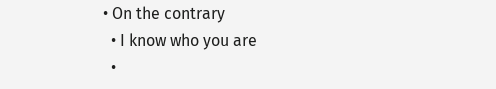• On the contrary
  • I know who you are
  •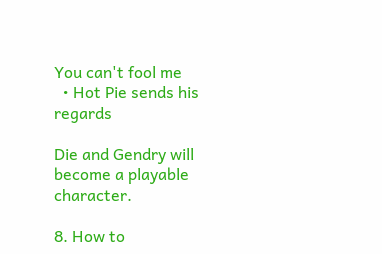You can't fool me
  • Hot Pie sends his regards

Die and Gendry will become a playable character.

8. How to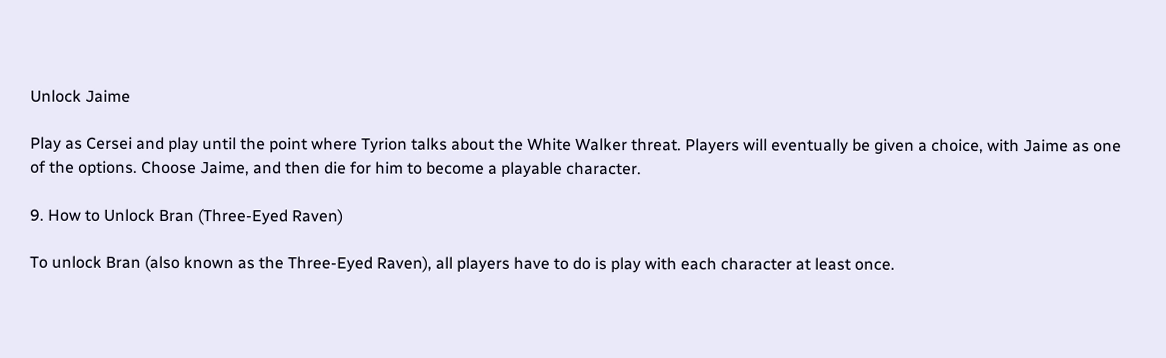Unlock Jaime

Play as Cersei and play until the point where Tyrion talks about the White Walker threat. Players will eventually be given a choice, with Jaime as one of the options. Choose Jaime, and then die for him to become a playable character.

9. How to Unlock Bran (Three-Eyed Raven)

To unlock Bran (also known as the Three-Eyed Raven), all players have to do is play with each character at least once.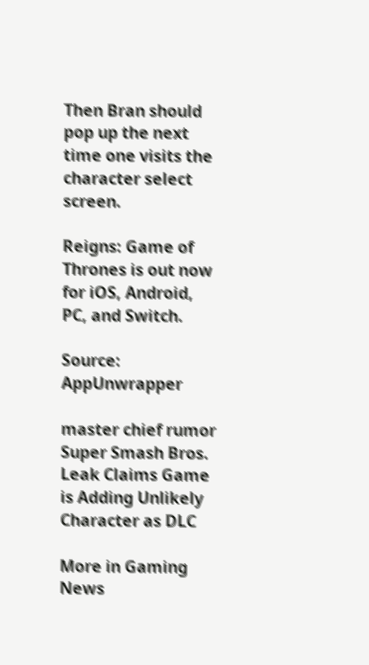Then Bran should pop up the next time one visits the character select screen.

Reigns: Game of Thrones is out now for iOS, Android, PC, and Switch.

Source: AppUnwrapper

master chief rumor
Super Smash Bros. Leak Claims Game is Adding Unlikely Character as DLC

More in Gaming News